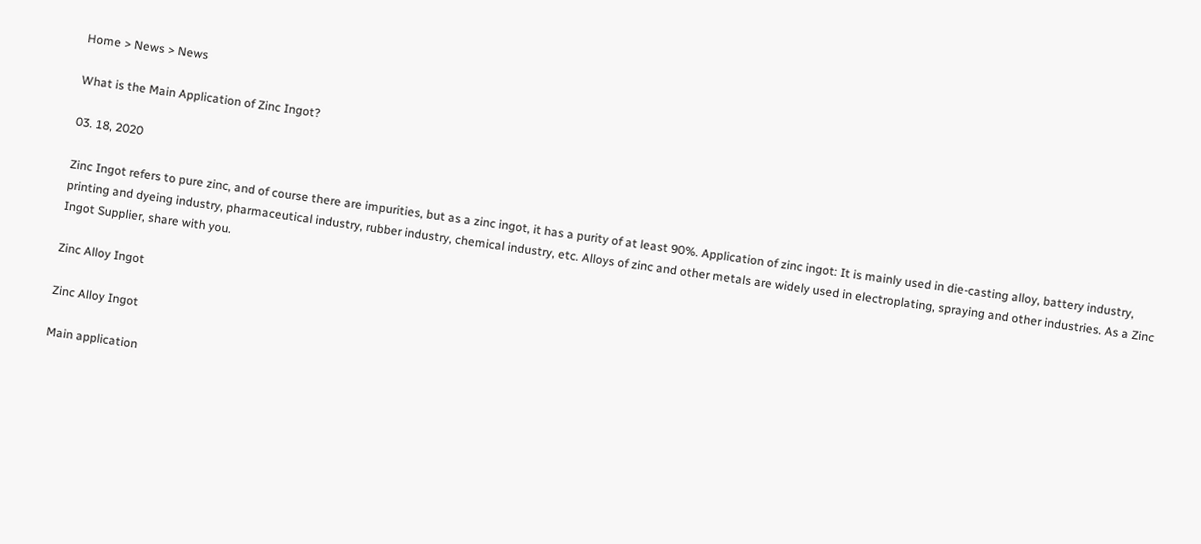Home > News > News

What is the Main Application of Zinc Ingot?

03. 18, 2020

Zinc Ingot refers to pure zinc, and of course there are impurities, but as a zinc ingot, it has a purity of at least 90%. Application of zinc ingot: It is mainly used in die-casting alloy, battery industry, printing and dyeing industry, pharmaceutical industry, rubber industry, chemical industry, etc. Alloys of zinc and other metals are widely used in electroplating, spraying and other industries. As a Zinc Ingot Supplier, share with you.

Zinc Alloy Ingot

Zinc Alloy Ingot

Main application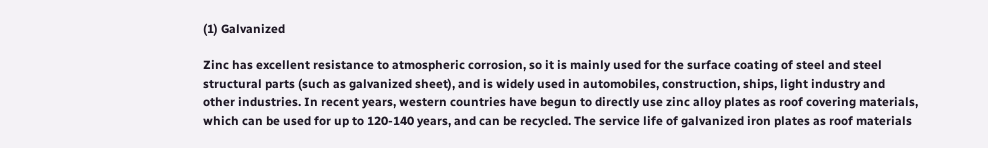(1) Galvanized

Zinc has excellent resistance to atmospheric corrosion, so it is mainly used for the surface coating of steel and steel structural parts (such as galvanized sheet), and is widely used in automobiles, construction, ships, light industry and other industries. In recent years, western countries have begun to directly use zinc alloy plates as roof covering materials, which can be used for up to 120-140 years, and can be recycled. The service life of galvanized iron plates as roof materials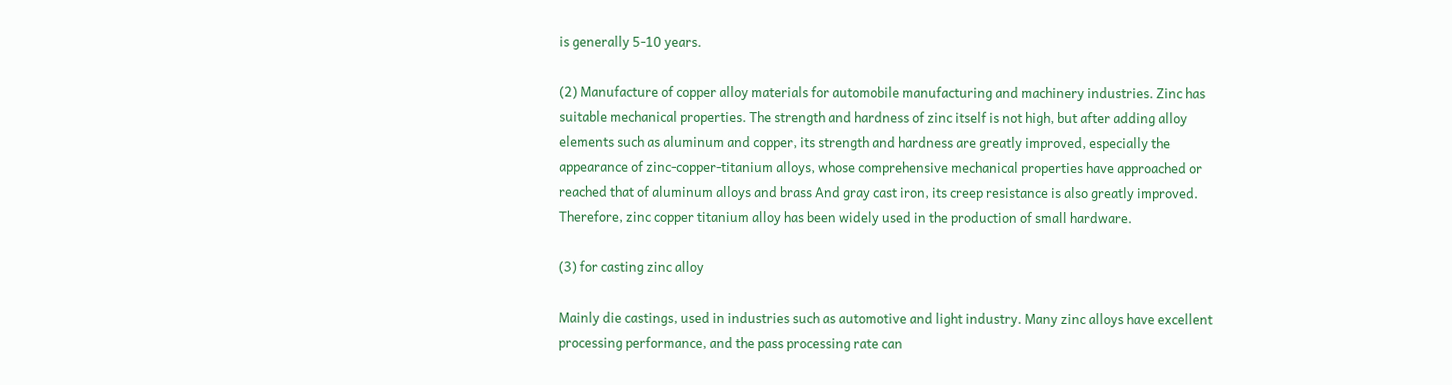is generally 5-10 years.

(2) Manufacture of copper alloy materials for automobile manufacturing and machinery industries. Zinc has suitable mechanical properties. The strength and hardness of zinc itself is not high, but after adding alloy elements such as aluminum and copper, its strength and hardness are greatly improved, especially the appearance of zinc-copper-titanium alloys, whose comprehensive mechanical properties have approached or reached that of aluminum alloys and brass And gray cast iron, its creep resistance is also greatly improved. Therefore, zinc copper titanium alloy has been widely used in the production of small hardware.

(3) for casting zinc alloy

Mainly die castings, used in industries such as automotive and light industry. Many zinc alloys have excellent processing performance, and the pass processing rate can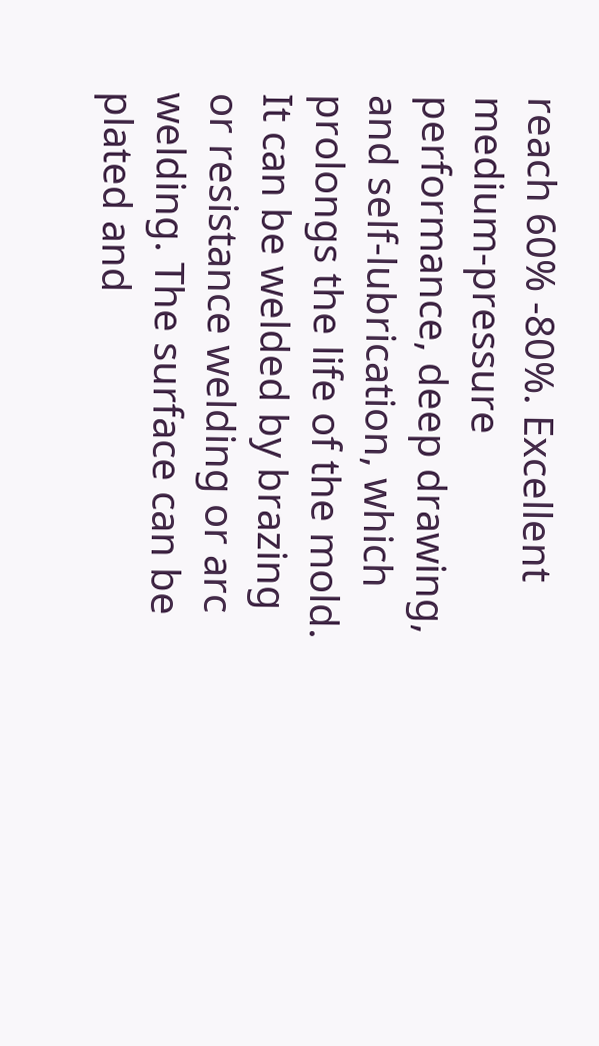reach 60% -80%. Excellent medium-pressure performance, deep drawing, and self-lubrication, which prolongs the life of the mold. It can be welded by brazing or resistance welding or arc welding. The surface can be plated and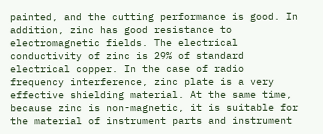painted, and the cutting performance is good. In addition, zinc has good resistance to electromagnetic fields. The electrical conductivity of zinc is 29% of standard electrical copper. In the case of radio frequency interference, zinc plate is a very effective shielding material. At the same time, because zinc is non-magnetic, it is suitable for the material of instrument parts and instrument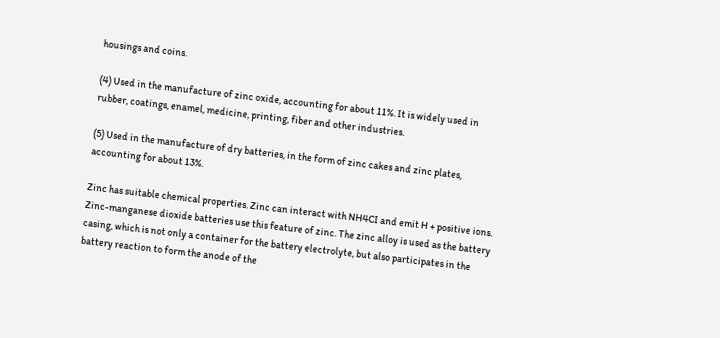housings and coins.

(4) Used in the manufacture of zinc oxide, accounting for about 11%. It is widely used in rubber, coatings, enamel, medicine, printing, fiber and other industries.

(5) Used in the manufacture of dry batteries, in the form of zinc cakes and zinc plates, accounting for about 13%.

Zinc has suitable chemical properties. Zinc can interact with NH4CI and emit H + positive ions. Zinc-manganese dioxide batteries use this feature of zinc. The zinc alloy is used as the battery casing, which is not only a container for the battery electrolyte, but also participates in the battery reaction to form the anode of the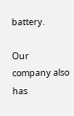battery.

Our company also has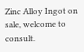Zinc Alloy Ingot on sale, welcome to consult.